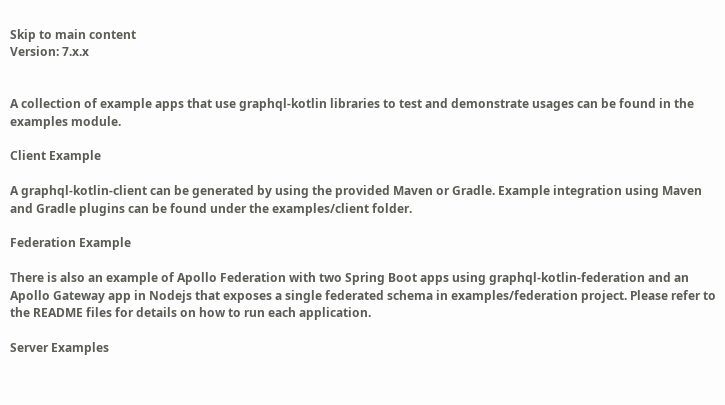Skip to main content
Version: 7.x.x


A collection of example apps that use graphql-kotlin libraries to test and demonstrate usages can be found in the examples module.

Client Example

A graphql-kotlin-client can be generated by using the provided Maven or Gradle. Example integration using Maven and Gradle plugins can be found under the examples/client folder.

Federation Example

There is also an example of Apollo Federation with two Spring Boot apps using graphql-kotlin-federation and an Apollo Gateway app in Nodejs that exposes a single federated schema in examples/federation project. Please refer to the README files for details on how to run each application.

Server Examples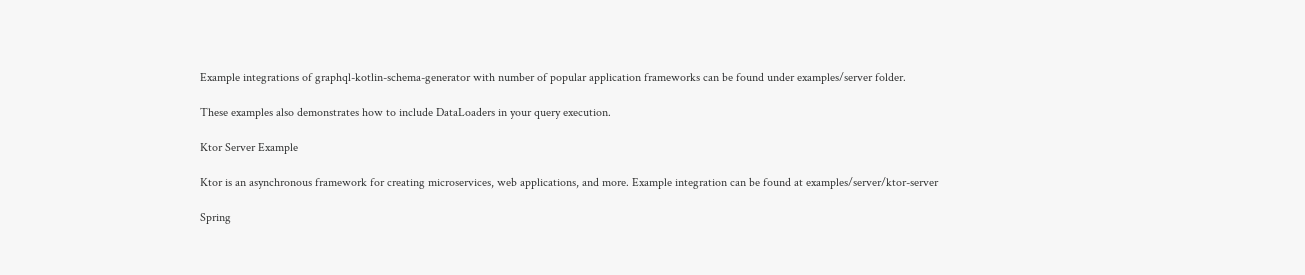Example integrations of graphql-kotlin-schema-generator with number of popular application frameworks can be found under examples/server folder.

These examples also demonstrates how to include DataLoaders in your query execution.

Ktor Server Example

Ktor is an asynchronous framework for creating microservices, web applications, and more. Example integration can be found at examples/server/ktor-server

Spring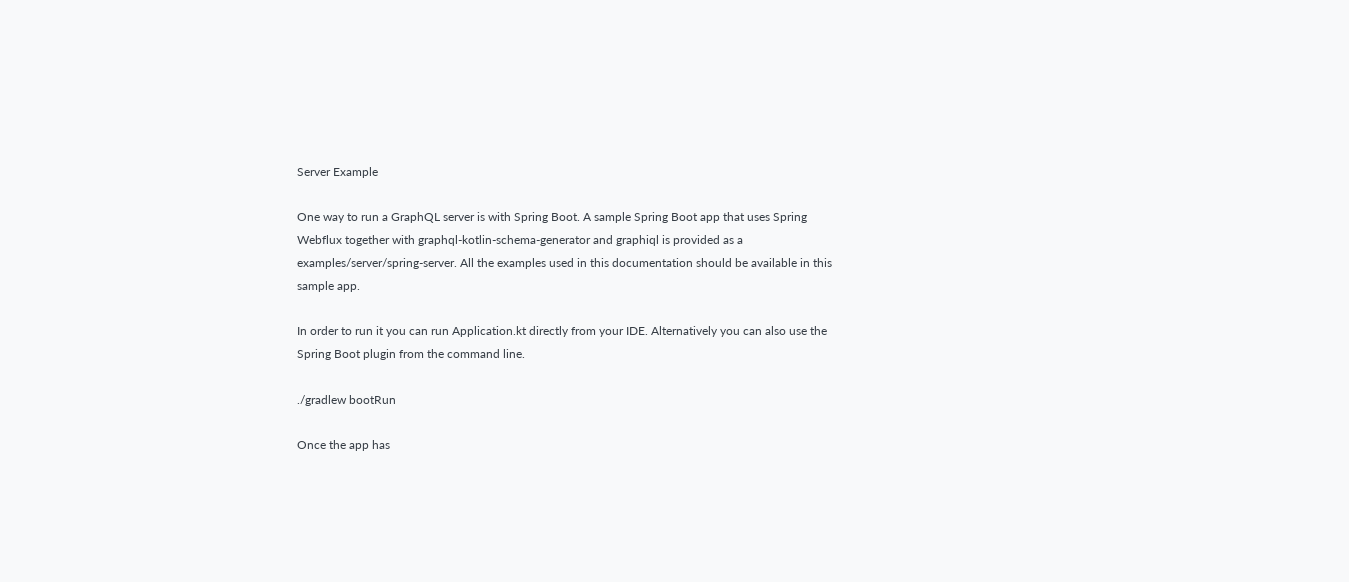Server Example

One way to run a GraphQL server is with Spring Boot. A sample Spring Boot app that uses Spring Webflux together with graphql-kotlin-schema-generator and graphiql is provided as a examples/server/spring-server. All the examples used in this documentation should be available in this sample app.

In order to run it you can run Application.kt directly from your IDE. Alternatively you can also use the Spring Boot plugin from the command line.

./gradlew bootRun

Once the app has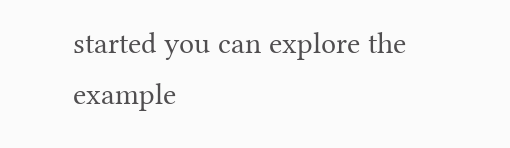started you can explore the example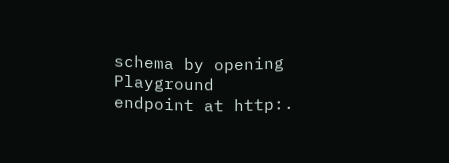schema by opening Playground endpoint at http:.